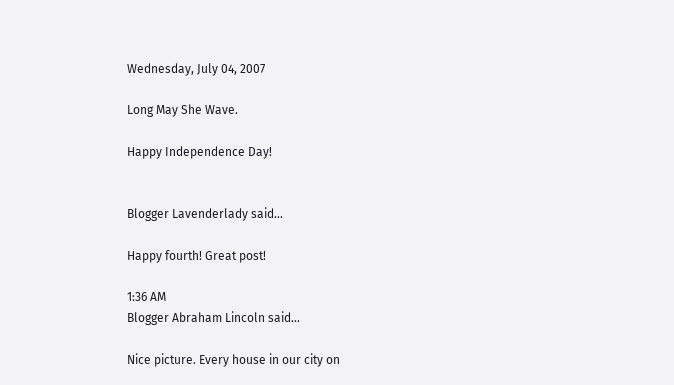Wednesday, July 04, 2007

Long May She Wave.

Happy Independence Day!


Blogger Lavenderlady said...

Happy fourth! Great post!

1:36 AM
Blogger Abraham Lincoln said...

Nice picture. Every house in our city on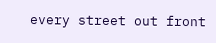every street out front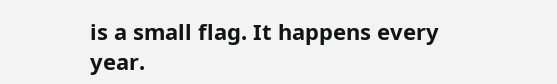is a small flag. It happens every year.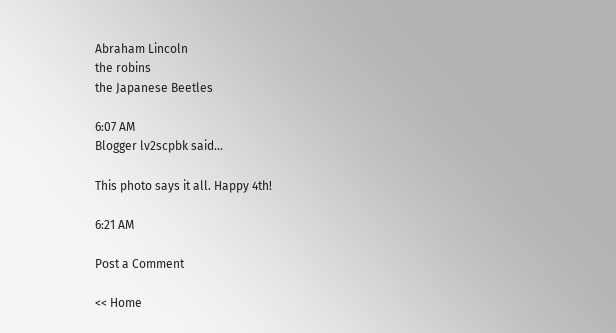Abraham Lincoln
the robins
the Japanese Beetles

6:07 AM
Blogger lv2scpbk said...

This photo says it all. Happy 4th!

6:21 AM

Post a Comment

<< Home